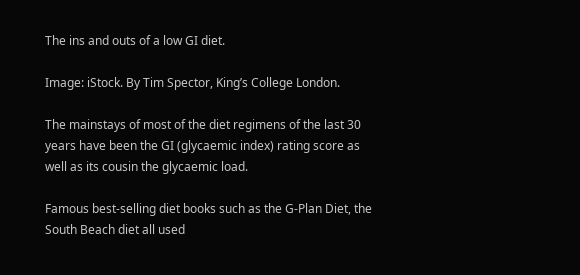The ins and outs of a low GI diet.

Image: iStock. By Tim Spector, King’s College London.

The mainstays of most of the diet regimens of the last 30 years have been the GI (glycaemic index) rating score as well as its cousin the glycaemic load.

Famous best-selling diet books such as the G-Plan Diet, the South Beach diet all used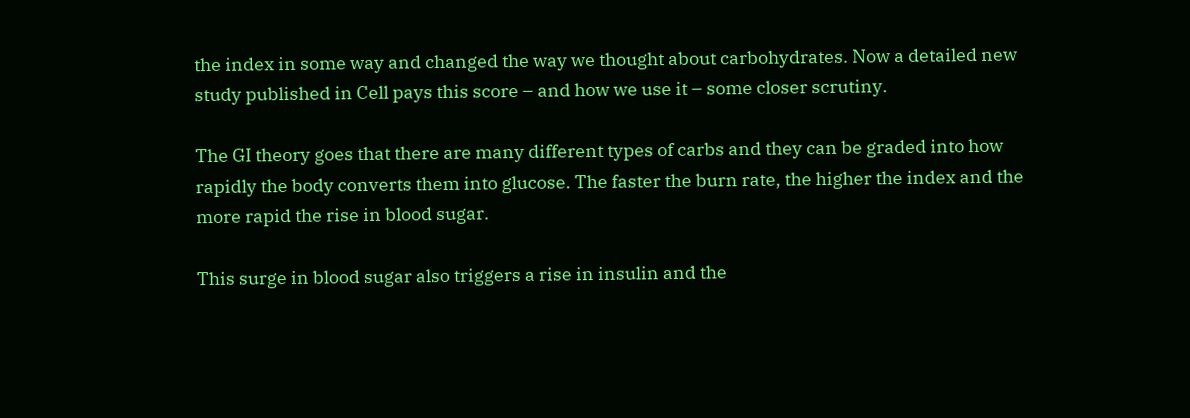the index in some way and changed the way we thought about carbohydrates. Now a detailed new study published in Cell pays this score – and how we use it – some closer scrutiny.

The GI theory goes that there are many different types of carbs and they can be graded into how rapidly the body converts them into glucose. The faster the burn rate, the higher the index and the more rapid the rise in blood sugar.

This surge in blood sugar also triggers a rise in insulin and the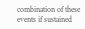combination of these events if sustained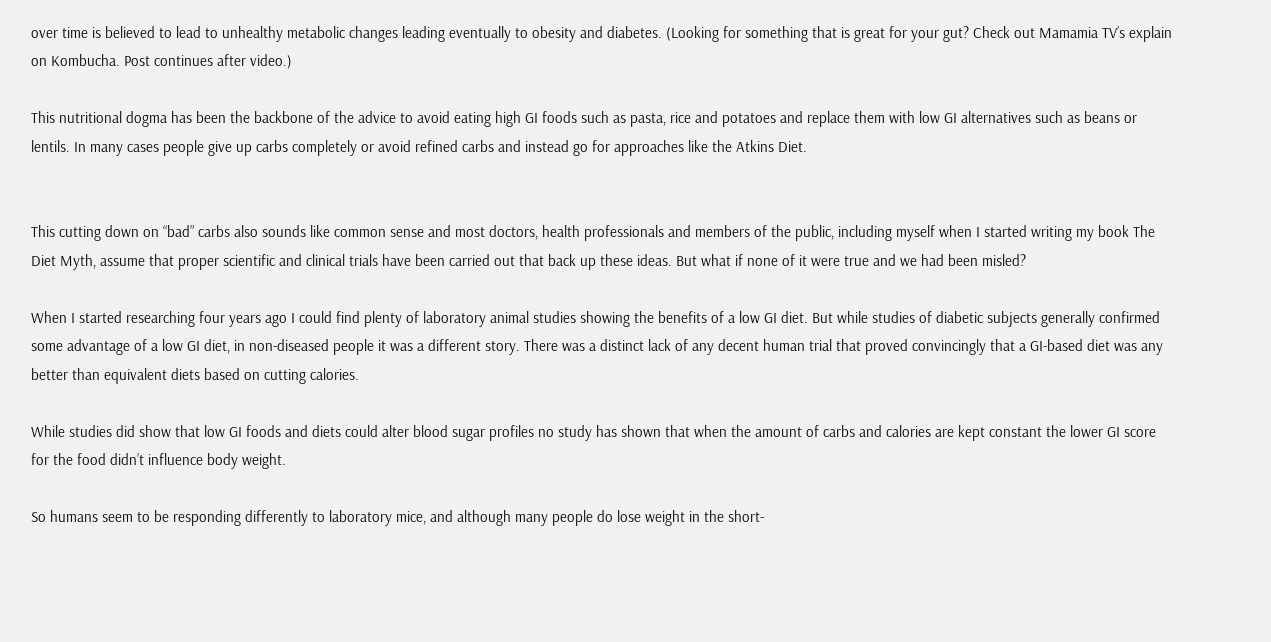over time is believed to lead to unhealthy metabolic changes leading eventually to obesity and diabetes. (Looking for something that is great for your gut? Check out Mamamia TV’s explain on Kombucha. Post continues after video.)

This nutritional dogma has been the backbone of the advice to avoid eating high GI foods such as pasta, rice and potatoes and replace them with low GI alternatives such as beans or lentils. In many cases people give up carbs completely or avoid refined carbs and instead go for approaches like the Atkins Diet.


This cutting down on “bad” carbs also sounds like common sense and most doctors, health professionals and members of the public, including myself when I started writing my book The Diet Myth, assume that proper scientific and clinical trials have been carried out that back up these ideas. But what if none of it were true and we had been misled?

When I started researching four years ago I could find plenty of laboratory animal studies showing the benefits of a low GI diet. But while studies of diabetic subjects generally confirmed some advantage of a low GI diet, in non-diseased people it was a different story. There was a distinct lack of any decent human trial that proved convincingly that a GI-based diet was any better than equivalent diets based on cutting calories.

While studies did show that low GI foods and diets could alter blood sugar profiles no study has shown that when the amount of carbs and calories are kept constant the lower GI score for the food didn’t influence body weight.

So humans seem to be responding differently to laboratory mice, and although many people do lose weight in the short-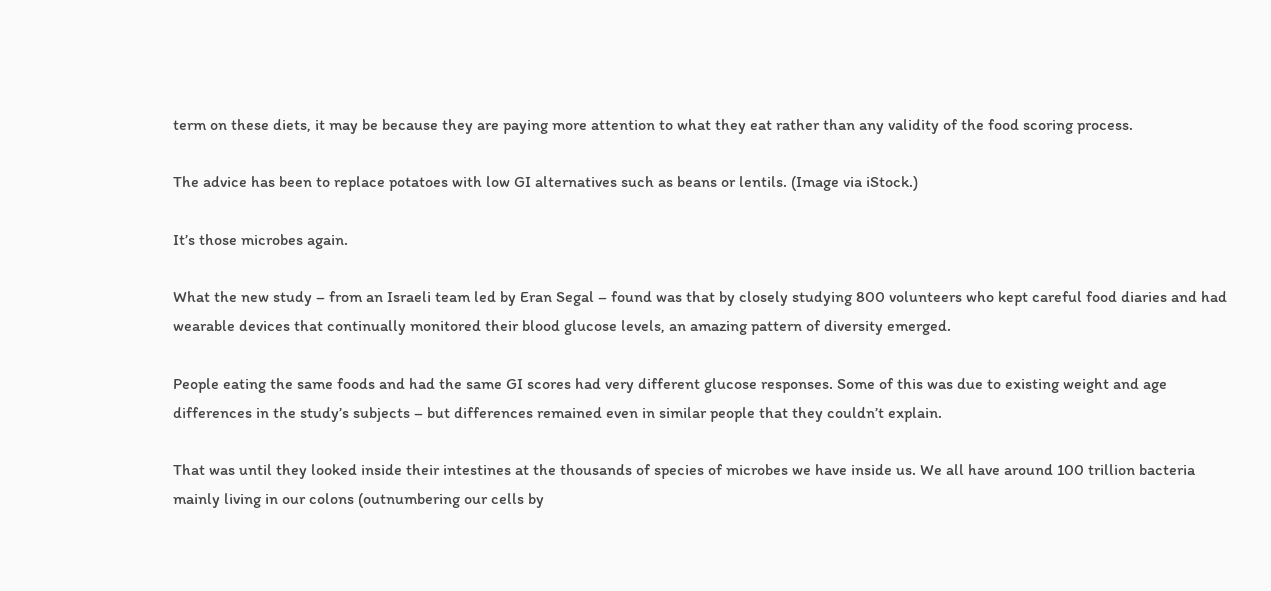term on these diets, it may be because they are paying more attention to what they eat rather than any validity of the food scoring process.

The advice has been to replace potatoes with low GI alternatives such as beans or lentils. (Image via iStock.)

It’s those microbes again.

What the new study – from an Israeli team led by Eran Segal – found was that by closely studying 800 volunteers who kept careful food diaries and had wearable devices that continually monitored their blood glucose levels, an amazing pattern of diversity emerged.

People eating the same foods and had the same GI scores had very different glucose responses. Some of this was due to existing weight and age differences in the study’s subjects – but differences remained even in similar people that they couldn’t explain.

That was until they looked inside their intestines at the thousands of species of microbes we have inside us. We all have around 100 trillion bacteria mainly living in our colons (outnumbering our cells by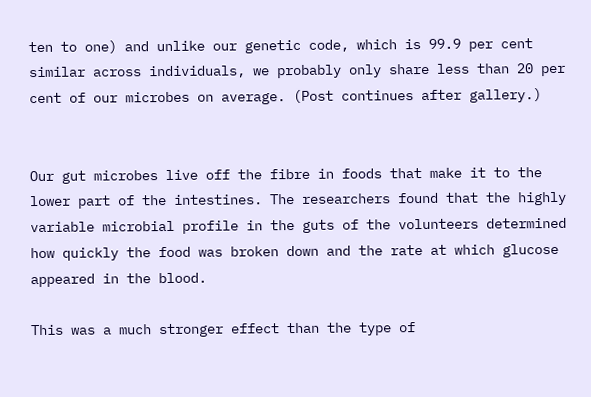ten to one) and unlike our genetic code, which is 99.9 per cent similar across individuals, we probably only share less than 20 per cent of our microbes on average. (Post continues after gallery.)


Our gut microbes live off the fibre in foods that make it to the lower part of the intestines. The researchers found that the highly variable microbial profile in the guts of the volunteers determined how quickly the food was broken down and the rate at which glucose appeared in the blood.

This was a much stronger effect than the type of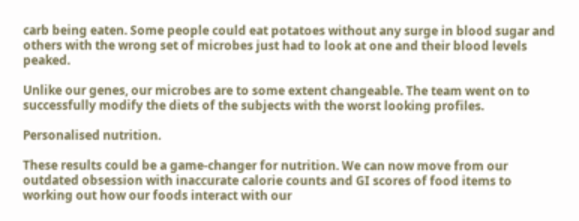carb being eaten. Some people could eat potatoes without any surge in blood sugar and others with the wrong set of microbes just had to look at one and their blood levels peaked.

Unlike our genes, our microbes are to some extent changeable. The team went on to successfully modify the diets of the subjects with the worst looking profiles.

Personalised nutrition.

These results could be a game-changer for nutrition. We can now move from our outdated obsession with inaccurate calorie counts and GI scores of food items to working out how our foods interact with our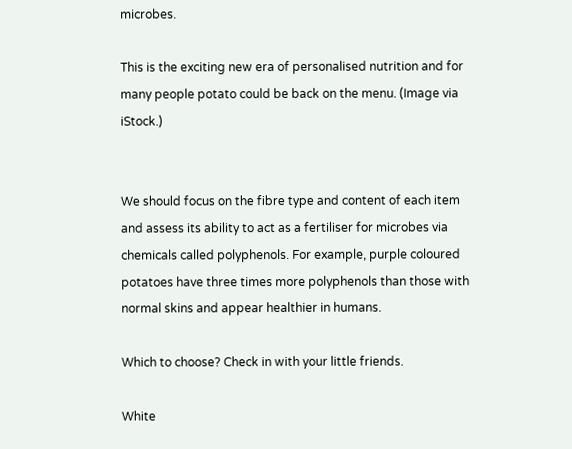microbes.

This is the exciting new era of personalised nutrition and for many people potato could be back on the menu. (Image via iStock.)


We should focus on the fibre type and content of each item and assess its ability to act as a fertiliser for microbes via chemicals called polyphenols. For example, purple coloured potatoes have three times more polyphenols than those with normal skins and appear healthier in humans.

Which to choose? Check in with your little friends.

White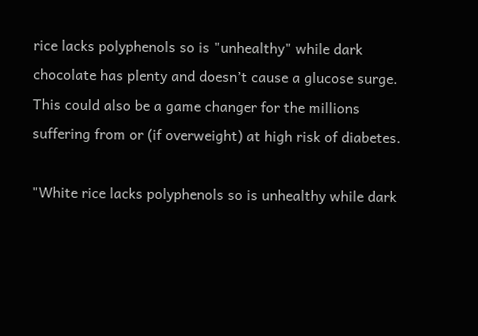rice lacks polyphenols so is "unhealthy" while dark chocolate has plenty and doesn’t cause a glucose surge. This could also be a game changer for the millions suffering from or (if overweight) at high risk of diabetes.

"White rice lacks polyphenols so is unhealthy while dark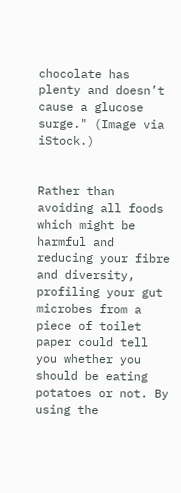chocolate has plenty and doesn’t cause a glucose surge." (Image via iStock.)


Rather than avoiding all foods which might be harmful and reducing your fibre and diversity, profiling your gut microbes from a piece of toilet paper could tell you whether you should be eating potatoes or not. By using the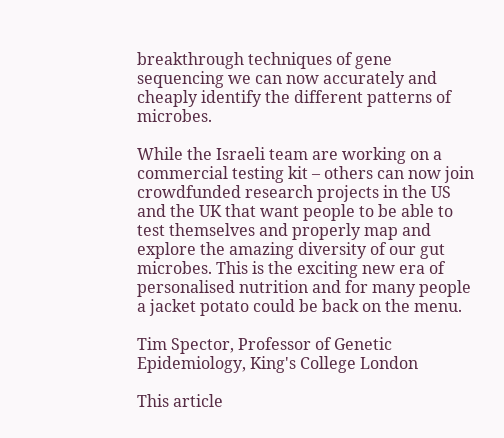breakthrough techniques of gene sequencing we can now accurately and cheaply identify the different patterns of microbes.

While the Israeli team are working on a commercial testing kit – others can now join crowdfunded research projects in the US and the UK that want people to be able to test themselves and properly map and explore the amazing diversity of our gut microbes. This is the exciting new era of personalised nutrition and for many people a jacket potato could be back on the menu.

Tim Spector, Professor of Genetic Epidemiology, King's College London

This article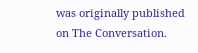was originally published on The Conversation.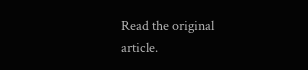Read the original article.